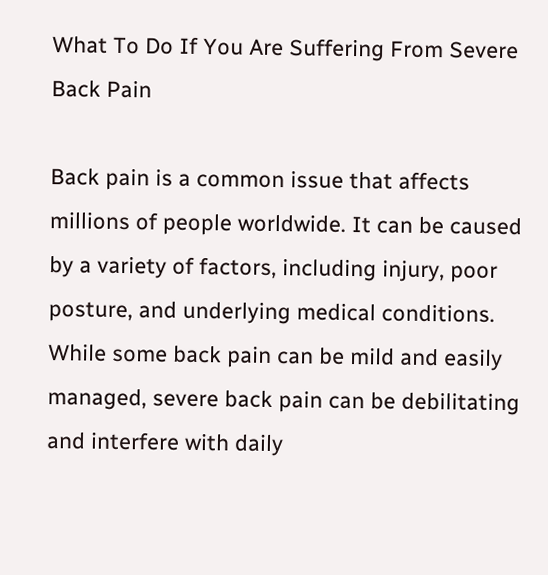What To Do If You Are Suffering From Severe Back Pain

Back pain is a common issue that affects millions of people worldwide. It can be caused by a variety of factors, including injury, poor posture, and underlying medical conditions. While some back pain can be mild and easily managed, severe back pain can be debilitating and interfere with daily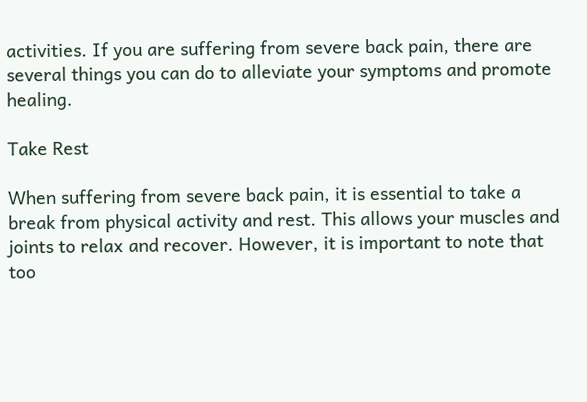activities. If you are suffering from severe back pain, there are several things you can do to alleviate your symptoms and promote healing.

Take Rest

When suffering from severe back pain, it is essential to take a break from physical activity and rest. This allows your muscles and joints to relax and recover. However, it is important to note that too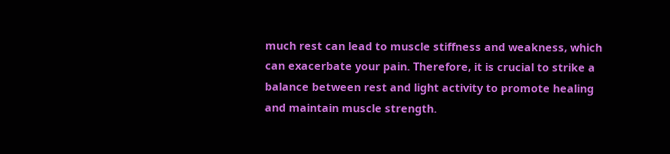much rest can lead to muscle stiffness and weakness, which can exacerbate your pain. Therefore, it is crucial to strike a balance between rest and light activity to promote healing and maintain muscle strength.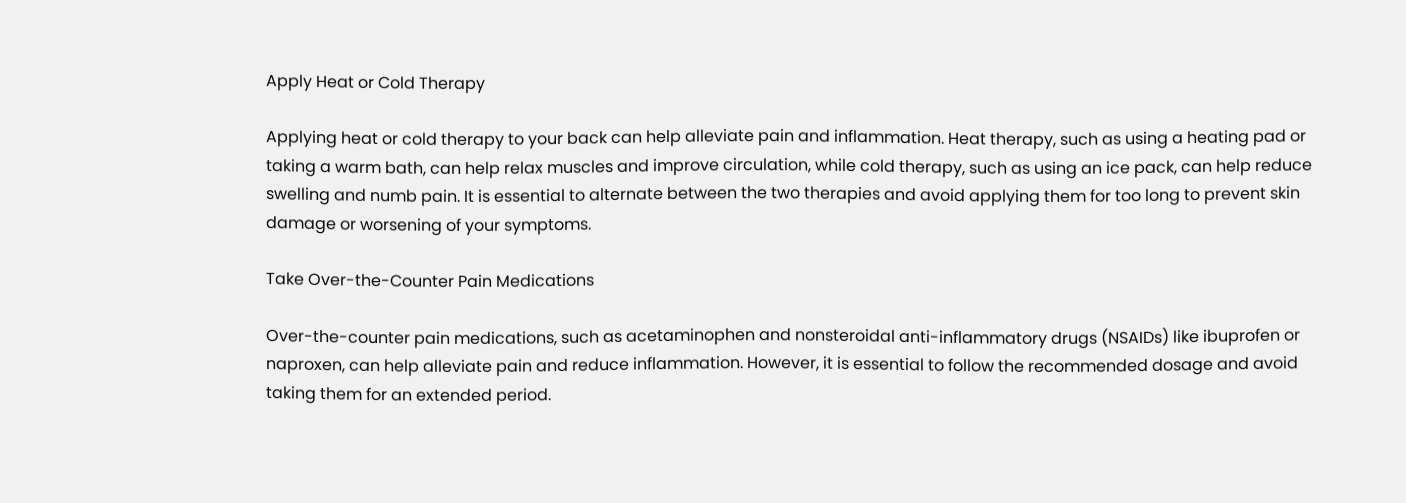Apply Heat or Cold Therapy

Applying heat or cold therapy to your back can help alleviate pain and inflammation. Heat therapy, such as using a heating pad or taking a warm bath, can help relax muscles and improve circulation, while cold therapy, such as using an ice pack, can help reduce swelling and numb pain. It is essential to alternate between the two therapies and avoid applying them for too long to prevent skin damage or worsening of your symptoms.

Take Over-the-Counter Pain Medications

Over-the-counter pain medications, such as acetaminophen and nonsteroidal anti-inflammatory drugs (NSAIDs) like ibuprofen or naproxen, can help alleviate pain and reduce inflammation. However, it is essential to follow the recommended dosage and avoid taking them for an extended period.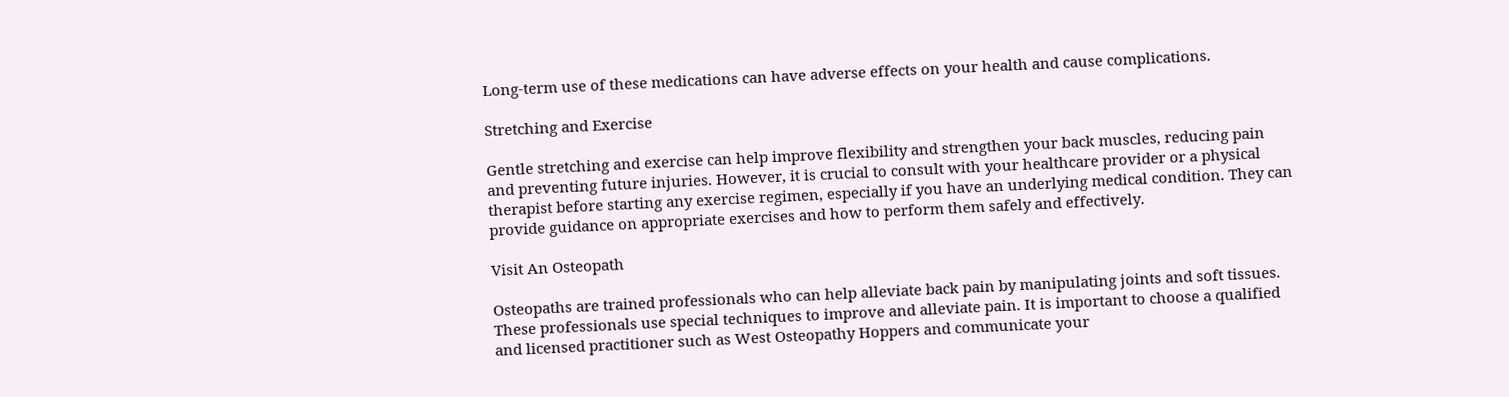Long-term use of these medications can have adverse effects on your health and cause complications.

Stretching and Exercise

Gentle stretching and exercise can help improve flexibility and strengthen your back muscles, reducing pain and preventing future injuries. However, it is crucial to consult with your healthcare provider or a physical therapist before starting any exercise regimen, especially if you have an underlying medical condition. They can provide guidance on appropriate exercises and how to perform them safely and effectively.

Visit An Osteopath

Osteopaths are trained professionals who can help alleviate back pain by manipulating joints and soft tissues. These professionals use special techniques to improve and alleviate pain. It is important to choose a qualified and licensed practitioner such as West Osteopathy Hoppers and communicate your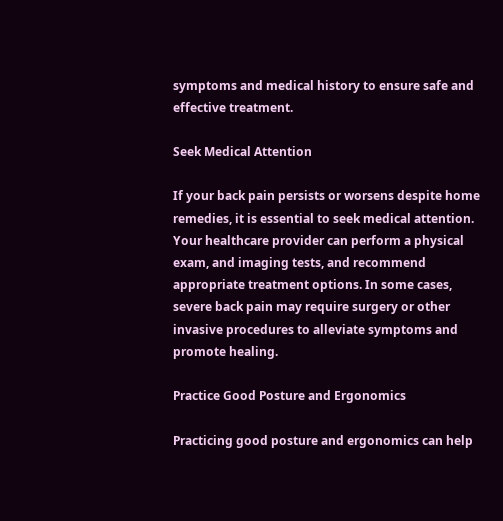symptoms and medical history to ensure safe and effective treatment.

Seek Medical Attention

If your back pain persists or worsens despite home remedies, it is essential to seek medical attention. Your healthcare provider can perform a physical exam, and imaging tests, and recommend appropriate treatment options. In some cases, severe back pain may require surgery or other invasive procedures to alleviate symptoms and promote healing.

Practice Good Posture and Ergonomics

Practicing good posture and ergonomics can help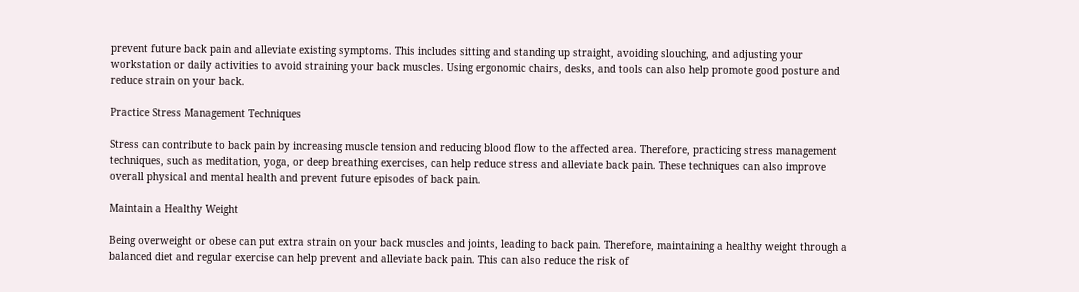prevent future back pain and alleviate existing symptoms. This includes sitting and standing up straight, avoiding slouching, and adjusting your workstation or daily activities to avoid straining your back muscles. Using ergonomic chairs, desks, and tools can also help promote good posture and reduce strain on your back.

Practice Stress Management Techniques

Stress can contribute to back pain by increasing muscle tension and reducing blood flow to the affected area. Therefore, practicing stress management techniques, such as meditation, yoga, or deep breathing exercises, can help reduce stress and alleviate back pain. These techniques can also improve overall physical and mental health and prevent future episodes of back pain.

Maintain a Healthy Weight

Being overweight or obese can put extra strain on your back muscles and joints, leading to back pain. Therefore, maintaining a healthy weight through a balanced diet and regular exercise can help prevent and alleviate back pain. This can also reduce the risk of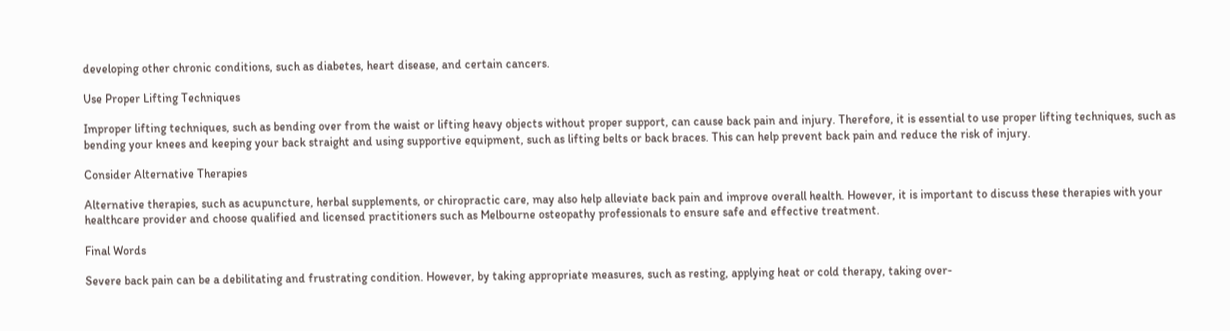developing other chronic conditions, such as diabetes, heart disease, and certain cancers.

Use Proper Lifting Techniques

Improper lifting techniques, such as bending over from the waist or lifting heavy objects without proper support, can cause back pain and injury. Therefore, it is essential to use proper lifting techniques, such as bending your knees and keeping your back straight and using supportive equipment, such as lifting belts or back braces. This can help prevent back pain and reduce the risk of injury.

Consider Alternative Therapies

Alternative therapies, such as acupuncture, herbal supplements, or chiropractic care, may also help alleviate back pain and improve overall health. However, it is important to discuss these therapies with your healthcare provider and choose qualified and licensed practitioners such as Melbourne osteopathy professionals to ensure safe and effective treatment.

Final Words

Severe back pain can be a debilitating and frustrating condition. However, by taking appropriate measures, such as resting, applying heat or cold therapy, taking over-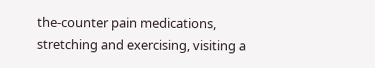the-counter pain medications, stretching and exercising, visiting a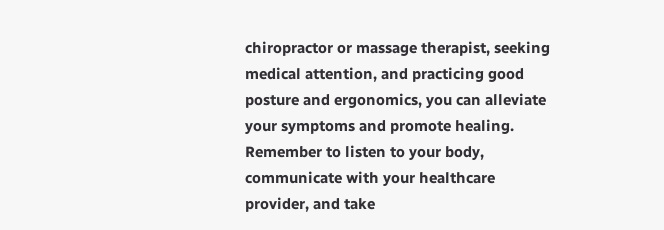chiropractor or massage therapist, seeking medical attention, and practicing good posture and ergonomics, you can alleviate your symptoms and promote healing. Remember to listen to your body, communicate with your healthcare provider, and take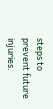steps to prevent future injuries.